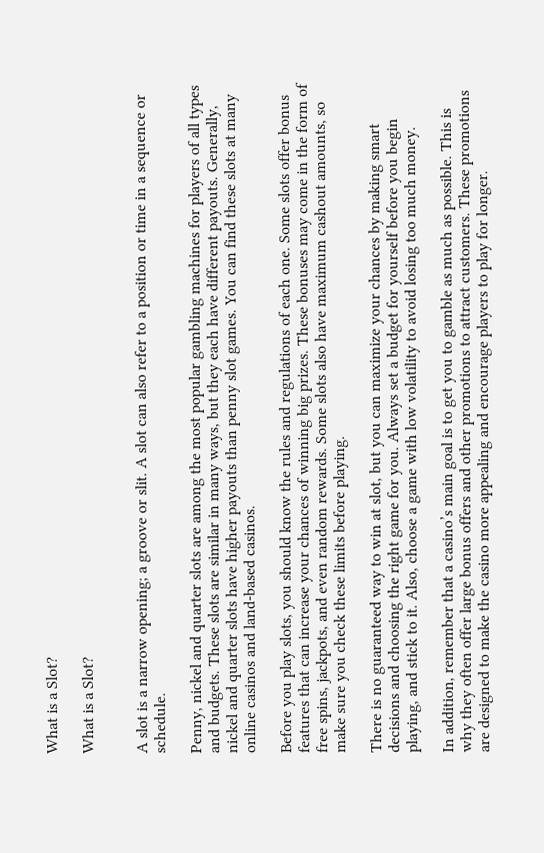What is a Slot?

What is a Slot?


A slot is a narrow opening; a groove or slit. A slot can also refer to a position or time in a sequence or schedule.

Penny, nickel and quarter slots are among the most popular gambling machines for players of all types and budgets. These slots are similar in many ways, but they each have different payouts. Generally, nickel and quarter slots have higher payouts than penny slot games. You can find these slots at many online casinos and land-based casinos.

Before you play slots, you should know the rules and regulations of each one. Some slots offer bonus features that can increase your chances of winning big prizes. These bonuses may come in the form of free spins, jackpots, and even random rewards. Some slots also have maximum cashout amounts, so make sure you check these limits before playing.

There is no guaranteed way to win at slot, but you can maximize your chances by making smart decisions and choosing the right game for you. Always set a budget for yourself before you begin playing, and stick to it. Also, choose a game with low volatility to avoid losing too much money.

In addition, remember that a casino’s main goal is to get you to gamble as much as possible. This is why they often offer large bonus offers and other promotions to attract customers. These promotions are designed to make the casino more appealing and encourage players to play for longer.